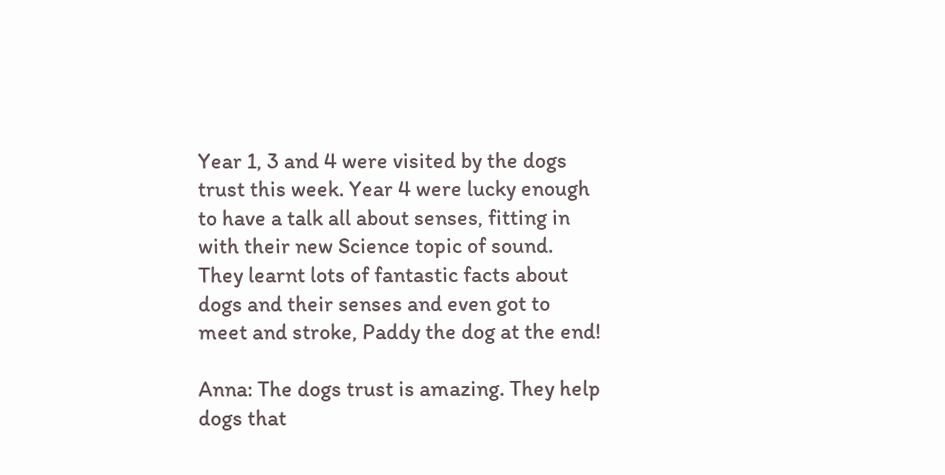Year 1, 3 and 4 were visited by the dogs trust this week. Year 4 were lucky enough to have a talk all about senses, fitting in with their new Science topic of sound. They learnt lots of fantastic facts about dogs and their senses and even got to meet and stroke, Paddy the dog at the end!

Anna: The dogs trust is amazing. They help dogs that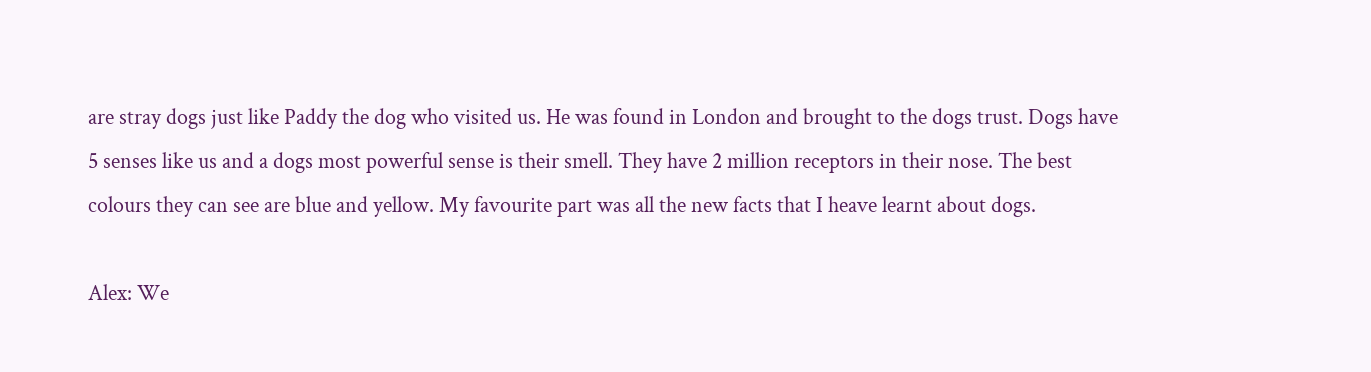are stray dogs just like Paddy the dog who visited us. He was found in London and brought to the dogs trust. Dogs have 5 senses like us and a dogs most powerful sense is their smell. They have 2 million receptors in their nose. The best colours they can see are blue and yellow. My favourite part was all the new facts that I heave learnt about dogs.

Alex: We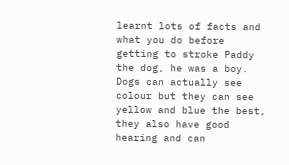learnt lots of facts and what you do before getting to stroke Paddy the dog, he was a boy. Dogs can actually see colour but they can see yellow and blue the best, they also have good hearing and can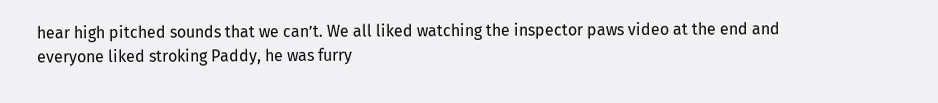hear high pitched sounds that we can’t. We all liked watching the inspector paws video at the end and everyone liked stroking Paddy, he was furry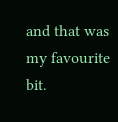and that was my favourite bit.